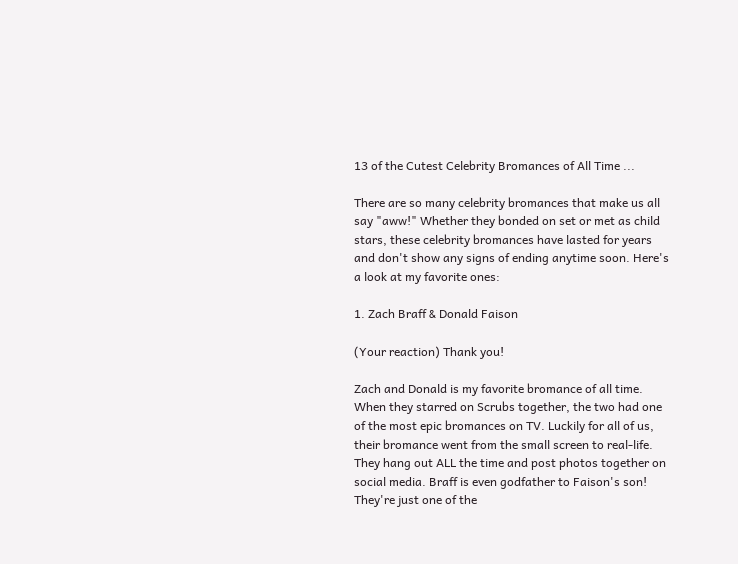13 of the Cutest Celebrity Bromances of All Time ...

There are so many celebrity bromances that make us all say "aww!" Whether they bonded on set or met as child stars, these celebrity bromances have lasted for years and don't show any signs of ending anytime soon. Here's a look at my favorite ones:

1. Zach Braff & Donald Faison

(Your reaction) Thank you!

Zach and Donald is my favorite bromance of all time. When they starred on Scrubs together, the two had one of the most epic bromances on TV. Luckily for all of us, their bromance went from the small screen to real-life. They hang out ALL the time and post photos together on social media. Braff is even godfather to Faison's son! They're just one of the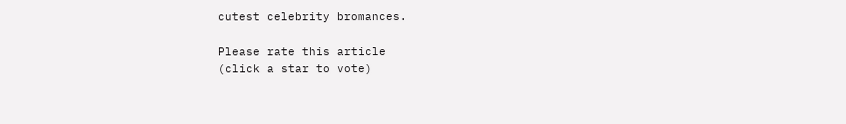cutest celebrity bromances.

Please rate this article
(click a star to vote)